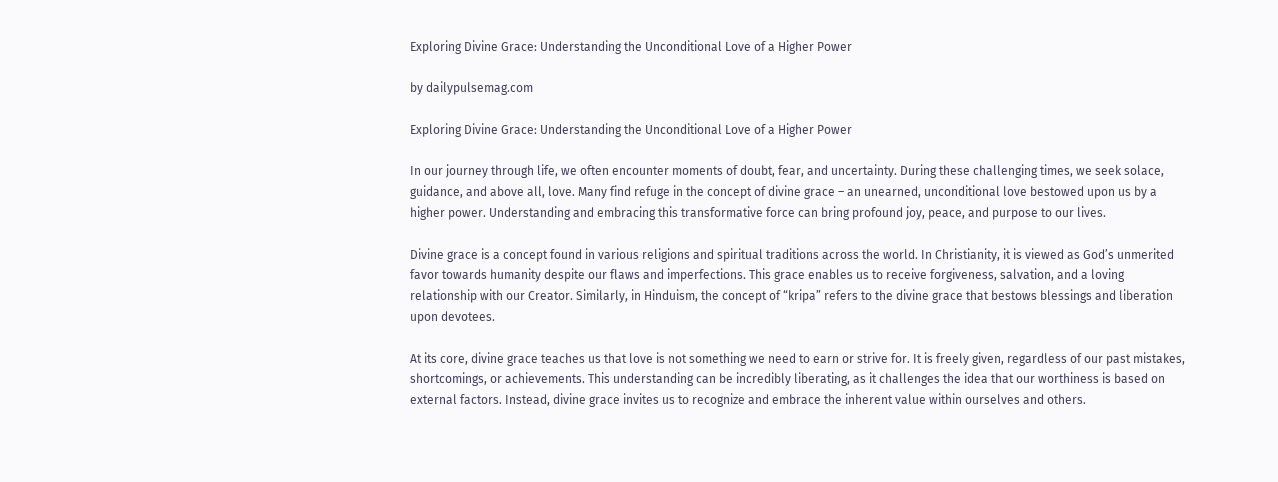Exploring Divine Grace: Understanding the Unconditional Love of a Higher Power

by dailypulsemag.com

Exploring Divine Grace: Understanding the Unconditional Love of a Higher Power

In our journey through life, we often encounter moments of doubt, fear, and uncertainty. During these challenging times, we seek solace, guidance, and above all, love. Many find refuge in the concept of divine grace – an unearned, unconditional love bestowed upon us by a higher power. Understanding and embracing this transformative force can bring profound joy, peace, and purpose to our lives.

Divine grace is a concept found in various religions and spiritual traditions across the world. In Christianity, it is viewed as God’s unmerited favor towards humanity despite our flaws and imperfections. This grace enables us to receive forgiveness, salvation, and a loving relationship with our Creator. Similarly, in Hinduism, the concept of “kripa” refers to the divine grace that bestows blessings and liberation upon devotees.

At its core, divine grace teaches us that love is not something we need to earn or strive for. It is freely given, regardless of our past mistakes, shortcomings, or achievements. This understanding can be incredibly liberating, as it challenges the idea that our worthiness is based on external factors. Instead, divine grace invites us to recognize and embrace the inherent value within ourselves and others.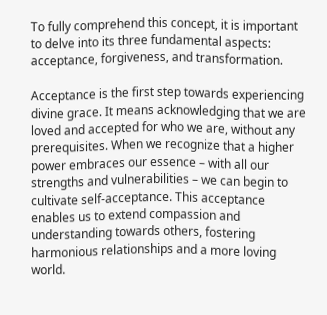To fully comprehend this concept, it is important to delve into its three fundamental aspects: acceptance, forgiveness, and transformation.

Acceptance is the first step towards experiencing divine grace. It means acknowledging that we are loved and accepted for who we are, without any prerequisites. When we recognize that a higher power embraces our essence – with all our strengths and vulnerabilities – we can begin to cultivate self-acceptance. This acceptance enables us to extend compassion and understanding towards others, fostering harmonious relationships and a more loving world.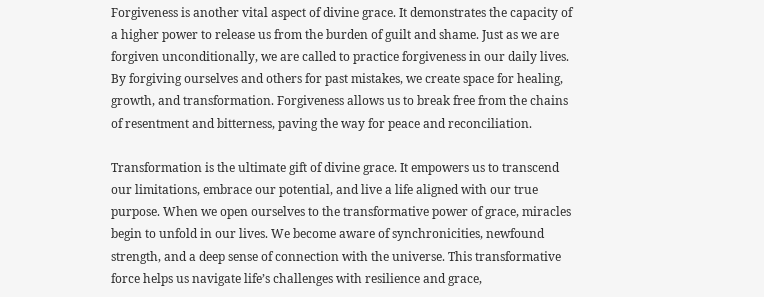Forgiveness is another vital aspect of divine grace. It demonstrates the capacity of a higher power to release us from the burden of guilt and shame. Just as we are forgiven unconditionally, we are called to practice forgiveness in our daily lives. By forgiving ourselves and others for past mistakes, we create space for healing, growth, and transformation. Forgiveness allows us to break free from the chains of resentment and bitterness, paving the way for peace and reconciliation.

Transformation is the ultimate gift of divine grace. It empowers us to transcend our limitations, embrace our potential, and live a life aligned with our true purpose. When we open ourselves to the transformative power of grace, miracles begin to unfold in our lives. We become aware of synchronicities, newfound strength, and a deep sense of connection with the universe. This transformative force helps us navigate life’s challenges with resilience and grace,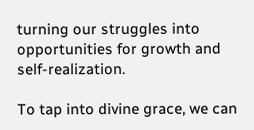turning our struggles into opportunities for growth and self-realization.

To tap into divine grace, we can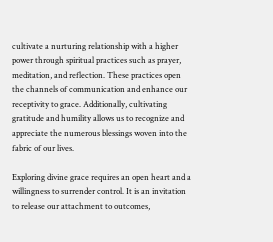cultivate a nurturing relationship with a higher power through spiritual practices such as prayer, meditation, and reflection. These practices open the channels of communication and enhance our receptivity to grace. Additionally, cultivating gratitude and humility allows us to recognize and appreciate the numerous blessings woven into the fabric of our lives.

Exploring divine grace requires an open heart and a willingness to surrender control. It is an invitation to release our attachment to outcomes,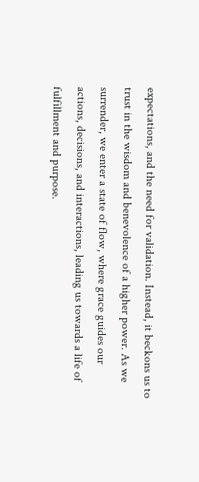expectations, and the need for validation. Instead, it beckons us to trust in the wisdom and benevolence of a higher power. As we surrender, we enter a state of flow, where grace guides our actions, decisions, and interactions, leading us towards a life of fulfillment and purpose.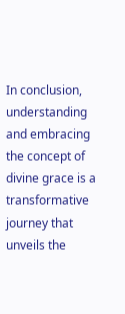In conclusion, understanding and embracing the concept of divine grace is a transformative journey that unveils the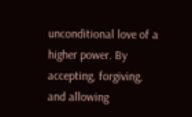unconditional love of a higher power. By accepting, forgiving, and allowing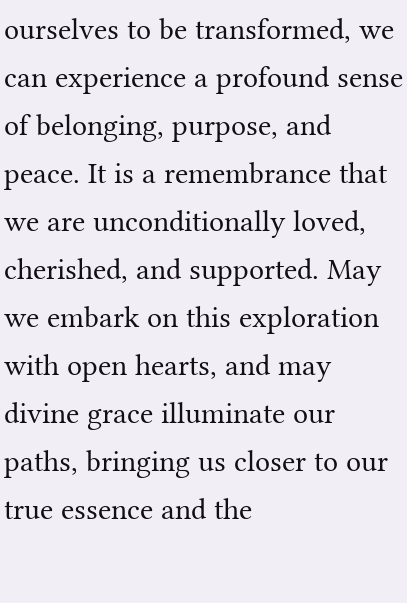ourselves to be transformed, we can experience a profound sense of belonging, purpose, and peace. It is a remembrance that we are unconditionally loved, cherished, and supported. May we embark on this exploration with open hearts, and may divine grace illuminate our paths, bringing us closer to our true essence and the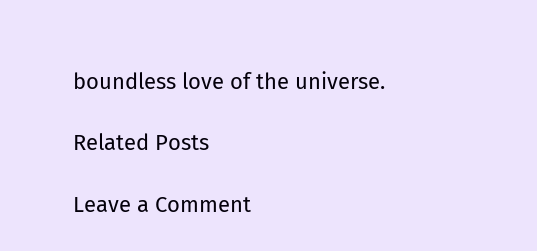boundless love of the universe.

Related Posts

Leave a Comment